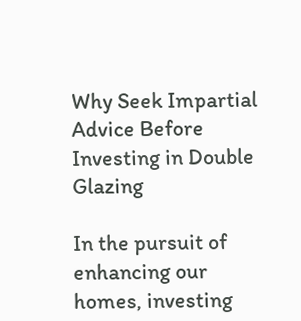Why Seek Impartial Advice Before Investing in Double Glazing

In the pursuit of enhancing our homes, investing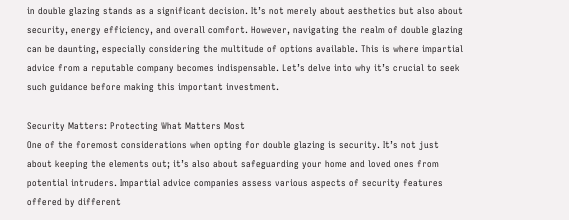in double glazing stands as a significant decision. It’s not merely about aesthetics but also about security, energy efficiency, and overall comfort. However, navigating the realm of double glazing can be daunting, especially considering the multitude of options available. This is where impartial advice from a reputable company becomes indispensable. Let’s delve into why it’s crucial to seek such guidance before making this important investment.

Security Matters: Protecting What Matters Most
One of the foremost considerations when opting for double glazing is security. It’s not just about keeping the elements out; it’s also about safeguarding your home and loved ones from potential intruders. Impartial advice companies assess various aspects of security features offered by different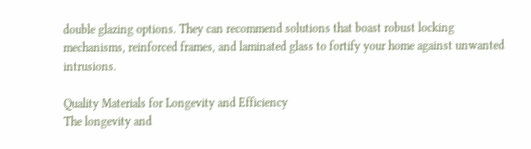double glazing options. They can recommend solutions that boast robust locking mechanisms, reinforced frames, and laminated glass to fortify your home against unwanted intrusions.

Quality Materials for Longevity and Efficiency
The longevity and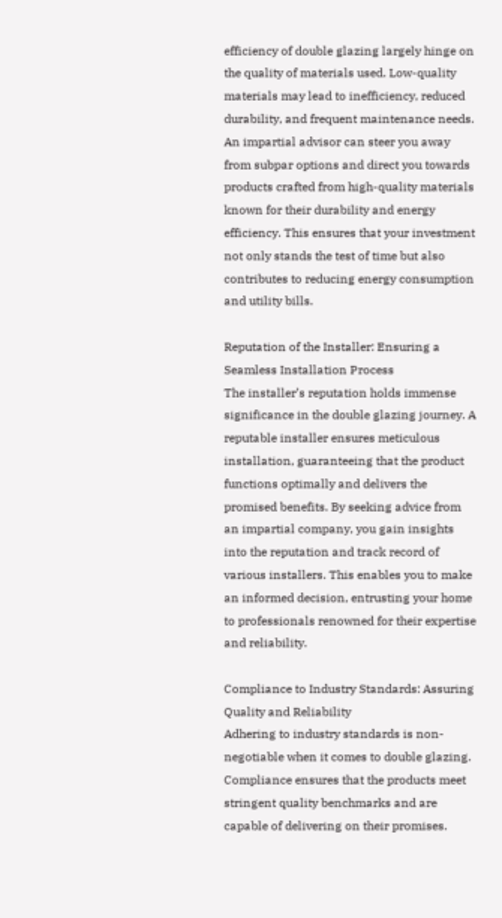efficiency of double glazing largely hinge on the quality of materials used. Low-quality materials may lead to inefficiency, reduced durability, and frequent maintenance needs. An impartial advisor can steer you away from subpar options and direct you towards products crafted from high-quality materials known for their durability and energy efficiency. This ensures that your investment not only stands the test of time but also contributes to reducing energy consumption and utility bills.

Reputation of the Installer: Ensuring a Seamless Installation Process
The installer’s reputation holds immense significance in the double glazing journey. A reputable installer ensures meticulous installation, guaranteeing that the product functions optimally and delivers the promised benefits. By seeking advice from an impartial company, you gain insights into the reputation and track record of various installers. This enables you to make an informed decision, entrusting your home to professionals renowned for their expertise and reliability.

Compliance to Industry Standards: Assuring Quality and Reliability
Adhering to industry standards is non-negotiable when it comes to double glazing. Compliance ensures that the products meet stringent quality benchmarks and are capable of delivering on their promises.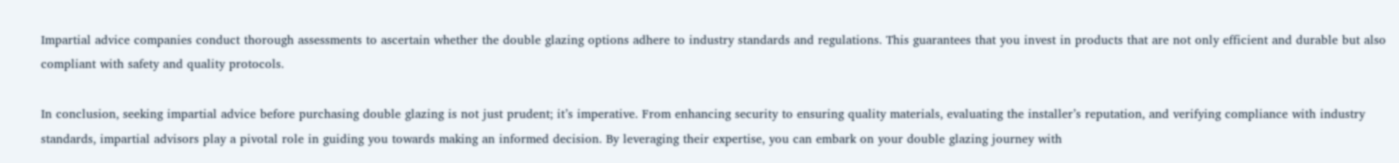Impartial advice companies conduct thorough assessments to ascertain whether the double glazing options adhere to industry standards and regulations. This guarantees that you invest in products that are not only efficient and durable but also compliant with safety and quality protocols.

In conclusion, seeking impartial advice before purchasing double glazing is not just prudent; it’s imperative. From enhancing security to ensuring quality materials, evaluating the installer’s reputation, and verifying compliance with industry standards, impartial advisors play a pivotal role in guiding you towards making an informed decision. By leveraging their expertise, you can embark on your double glazing journey with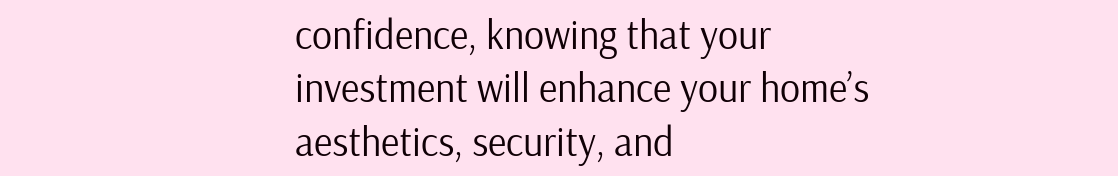confidence, knowing that your investment will enhance your home’s aesthetics, security, and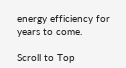energy efficiency for years to come.

Scroll to Top